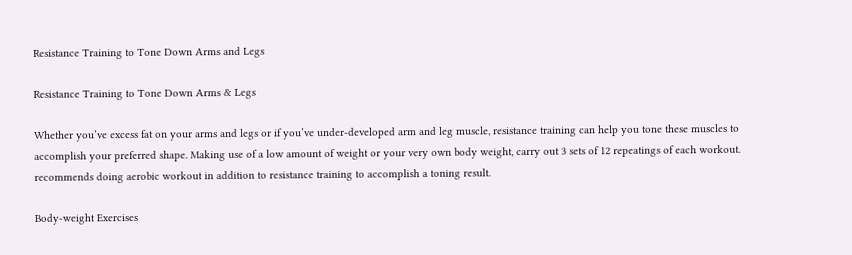Resistance Training to Tone Down Arms and Legs

Resistance Training to Tone Down Arms & Legs

Whether you’ve excess fat on your arms and legs or if you’ve under-developed arm and leg muscle, resistance training can help you tone these muscles to accomplish your preferred shape. Making use of a low amount of weight or your very own body weight, carry out 3 sets of 12 repeatings of each workout. recommends doing aerobic workout in addition to resistance training to accomplish a toning result.

Body-weight Exercises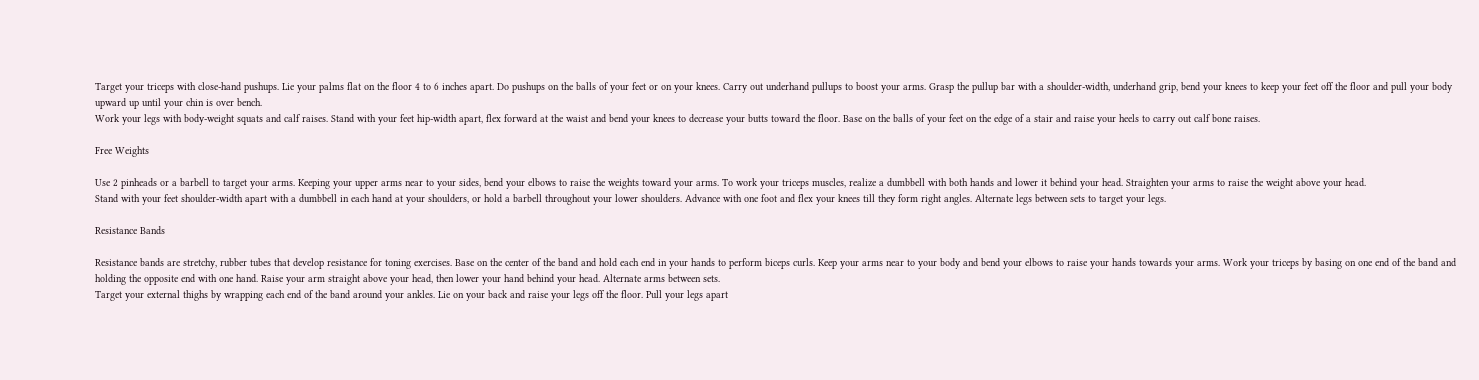Target your triceps with close-hand pushups. Lie your palms flat on the floor 4 to 6 inches apart. Do pushups on the balls of your feet or on your knees. Carry out underhand pullups to boost your arms. Grasp the pullup bar with a shoulder-width, underhand grip, bend your knees to keep your feet off the floor and pull your body upward up until your chin is over bench.
Work your legs with body-weight squats and calf raises. Stand with your feet hip-width apart, flex forward at the waist and bend your knees to decrease your butts toward the floor. Base on the balls of your feet on the edge of a stair and raise your heels to carry out calf bone raises.

Free Weights

Use 2 pinheads or a barbell to target your arms. Keeping your upper arms near to your sides, bend your elbows to raise the weights toward your arms. To work your triceps muscles, realize a dumbbell with both hands and lower it behind your head. Straighten your arms to raise the weight above your head.
Stand with your feet shoulder-width apart with a dumbbell in each hand at your shoulders, or hold a barbell throughout your lower shoulders. Advance with one foot and flex your knees till they form right angles. Alternate legs between sets to target your legs.

Resistance Bands

Resistance bands are stretchy, rubber tubes that develop resistance for toning exercises. Base on the center of the band and hold each end in your hands to perform biceps curls. Keep your arms near to your body and bend your elbows to raise your hands towards your arms. Work your triceps by basing on one end of the band and holding the opposite end with one hand. Raise your arm straight above your head, then lower your hand behind your head. Alternate arms between sets.
Target your external thighs by wrapping each end of the band around your ankles. Lie on your back and raise your legs off the floor. Pull your legs apart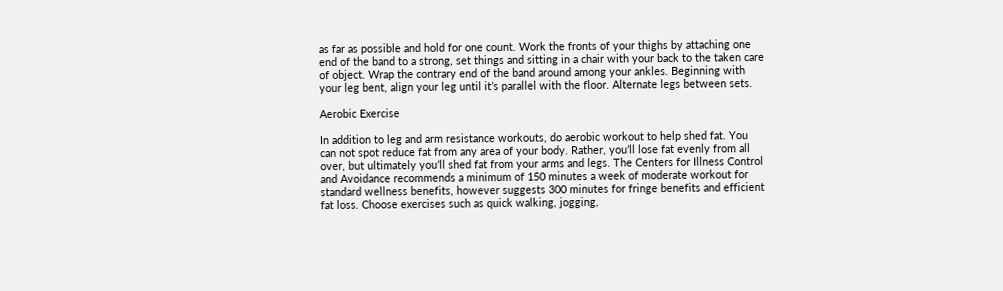as far as possible and hold for one count. Work the fronts of your thighs by attaching one end of the band to a strong, set things and sitting in a chair with your back to the taken care of object. Wrap the contrary end of the band around among your ankles. Beginning with your leg bent, align your leg until it’s parallel with the floor. Alternate legs between sets.

Aerobic Exercise

In addition to leg and arm resistance workouts, do aerobic workout to help shed fat. You can not spot reduce fat from any area of your body. Rather, you’ll lose fat evenly from all over, but ultimately you’ll shed fat from your arms and legs. The Centers for Illness Control and Avoidance recommends a minimum of 150 minutes a week of moderate workout for standard wellness benefits, however suggests 300 minutes for fringe benefits and efficient fat loss. Choose exercises such as quick walking, jogging,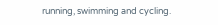running, swimming and cycling.